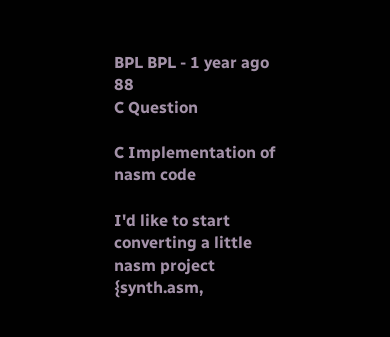BPL BPL - 1 year ago 88
C Question

C Implementation of nasm code

I'd like to start converting a little nasm project {synth.asm,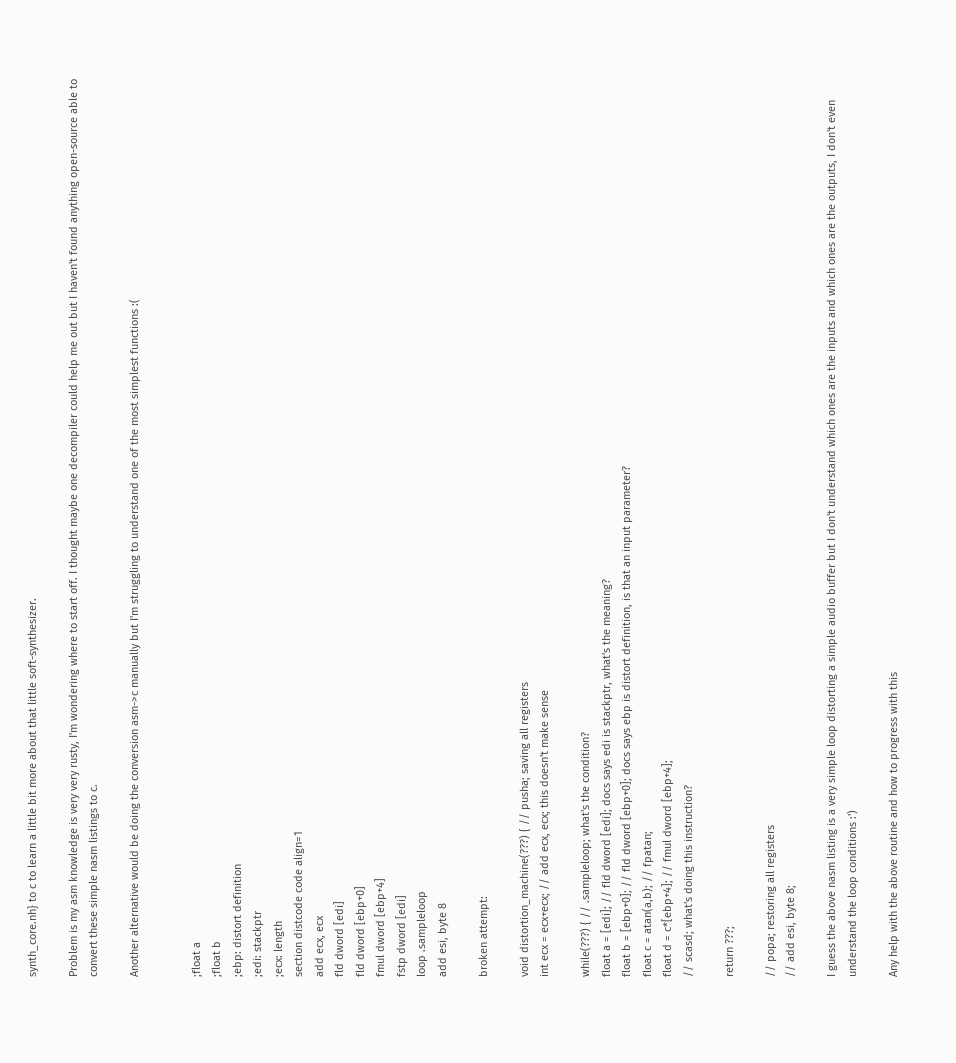synth_core.nh} to c to learn a little bit more about that little soft-synthesizer.

Problem is my asm knowledge is very very rusty, I'm wondering where to start off. I thought maybe one decompiler could help me out but I haven't found anything open-source able to convert these simple nasm listings to c.

Another alternative would be doing the conversion asm->c manually but I'm struggling to understand one of the most simplest functions :(


;float a
;float b
;ebp: distort definition
;edi: stackptr
;ecx: length
section distcode code align=1
add ecx, ecx
fld dword [edi]
fld dword [ebp+0]
fmul dword [ebp+4]
fstp dword [edi]
loop .sampleloop
add esi, byte 8

broken attempt:

void distortion_machine(???) { // pusha; saving all registers
int ecx = ecx+ecx; // add ecx, ecx; this doesn't make sense

while(???) { // .sampleloop; what's the condition?
float a = [edi]; // fld dword [edi]; docs says edi is stackptr, what's the meaning?
float b = [ebp+0]; // fld dword [ebp+0]; docs says ebp is distort definition, is that an input parameter?
float c = atan(a,b); // fpatan;
float d = c*[ebp+4]; // fmul dword [ebp+4];
// scasd; what's doing this instruction?

return ???;

// popa; restoring all registers
// add esi, byte 8;

I guess the above nasm listing is a very simple loop distorting a simple audio buffer but I don't understand which ones are the inputs and which ones are the outputs, I don't even understand the loop conditions :')

Any help with the above routine and how to progress with this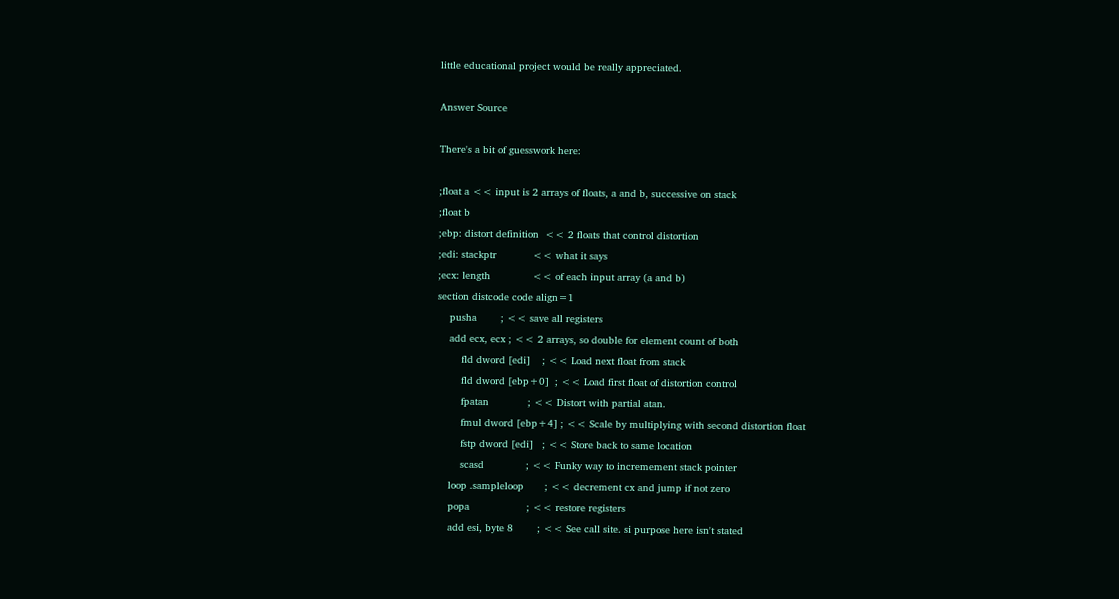little educational project would be really appreciated.

Answer Source

There's a bit of guesswork here:

;float a << input is 2 arrays of floats, a and b, successive on stack
;float b
;ebp: distort definition  << 2 floats that control distortion
;edi: stackptr            << what it says
;ecx: length              << of each input array (a and b)
section distcode code align=1
    pusha        ; << save all registers
    add ecx, ecx ; << 2 arrays, so double for element count of both
        fld dword [edi]    ; << Load next float from stack
        fld dword [ebp+0]  ; << Load first float of distortion control
        fpatan             ; << Distort with partial atan.
        fmul dword [ebp+4] ; << Scale by multiplying with second distortion float
        fstp dword [edi]   ; << Store back to same location
        scasd              ; << Funky way to incremement stack pointer
    loop .sampleloop       ; << decrement cx and jump if not zero
    popa                   ; << restore registers
    add esi, byte 8        ; << See call site. si purpose here isn't stated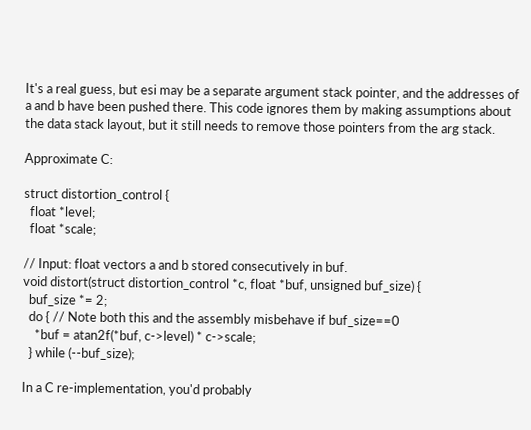It's a real guess, but esi may be a separate argument stack pointer, and the addresses of a and b have been pushed there. This code ignores them by making assumptions about the data stack layout, but it still needs to remove those pointers from the arg stack.

Approximate C:

struct distortion_control {
  float *level;
  float *scale;

// Input: float vectors a and b stored consecutively in buf.
void distort(struct distortion_control *c, float *buf, unsigned buf_size) {
  buf_size *= 2;
  do { // Note both this and the assembly misbehave if buf_size==0
    *buf = atan2f(*buf, c->level) * c->scale;
  } while (--buf_size);

In a C re-implementation, you'd probably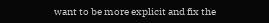want to be more explicit and fix the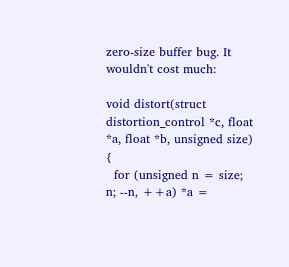zero-size buffer bug. It wouldn't cost much:

void distort(struct distortion_control *c, float *a, float *b, unsigned size) {
  for (unsigned n = size; n; --n, ++a) *a =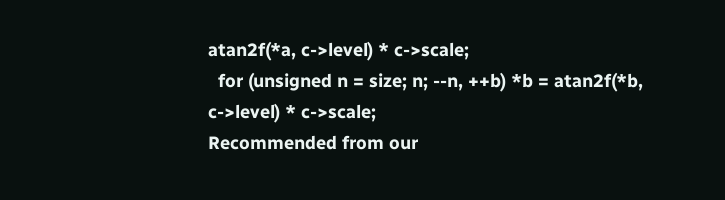atan2f(*a, c->level) * c->scale;
  for (unsigned n = size; n; --n, ++b) *b = atan2f(*b, c->level) * c->scale;
Recommended from our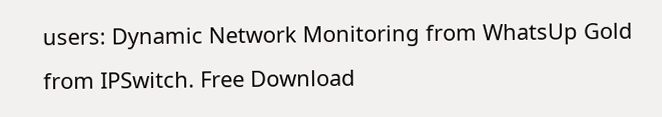users: Dynamic Network Monitoring from WhatsUp Gold from IPSwitch. Free Download